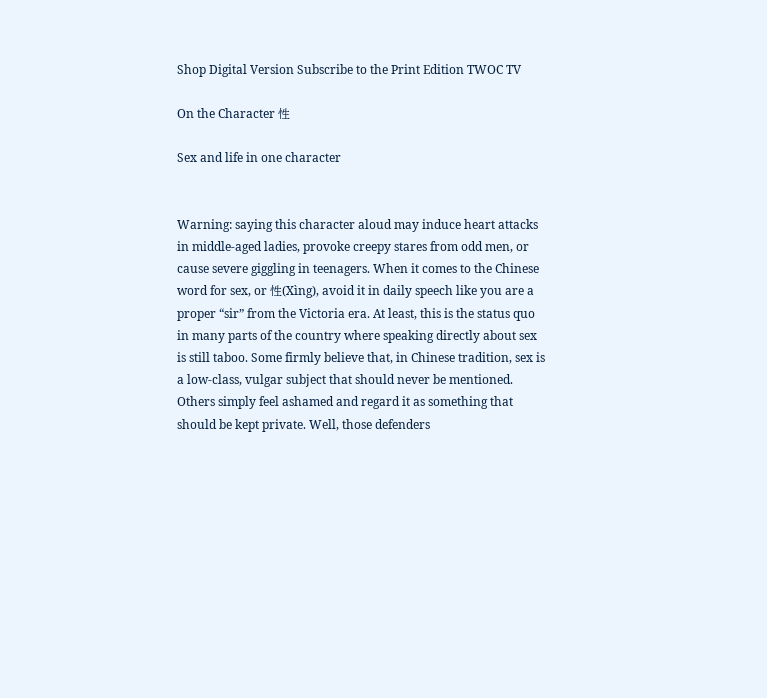Shop Digital Version Subscribe to the Print Edition TWOC TV

On the Character 性

Sex and life in one character


Warning: saying this character aloud may induce heart attacks in middle-aged ladies, provoke creepy stares from odd men, or cause severe giggling in teenagers. When it comes to the Chinese word for sex, or 性(Xìng), avoid it in daily speech like you are a proper “sir” from the Victoria era. At least, this is the status quo in many parts of the country where speaking directly about sex is still taboo. Some firmly believe that, in Chinese tradition, sex is a low-class, vulgar subject that should never be mentioned. Others simply feel ashamed and regard it as something that should be kept private. Well, those defenders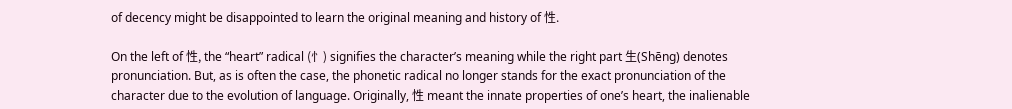of decency might be disappointed to learn the original meaning and history of 性.

On the left of 性, the “heart” radical (忄) signifies the character’s meaning while the right part 生(Shēng) denotes pronunciation. But, as is often the case, the phonetic radical no longer stands for the exact pronunciation of the character due to the evolution of language. Originally, 性 meant the innate properties of one’s heart, the inalienable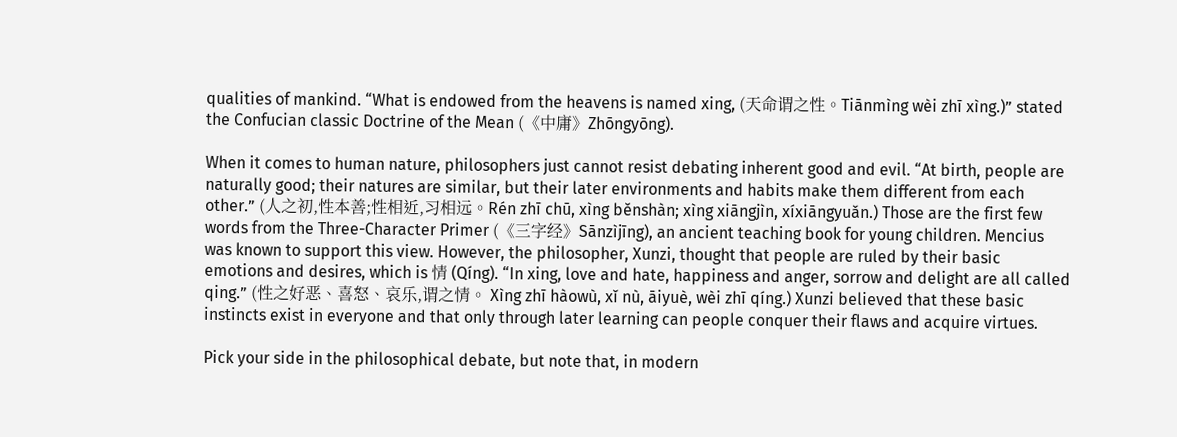qualities of mankind. “What is endowed from the heavens is named xing, (天命谓之性。Tiānmìng wèi zhī xìng.)” stated the Confucian classic Doctrine of the Mean (《中庸》Zhōngyōng).

When it comes to human nature, philosophers just cannot resist debating inherent good and evil. “At birth, people are naturally good; their natures are similar, but their later environments and habits make them different from each other.” (人之初,性本善;性相近,习相远。Rén zhī chū, xìng běnshàn; xìng xiāngjìn, xíxiāngyuǎn.) Those are the first few words from the Three-Character Primer (《三字经》Sānzìjīng), an ancient teaching book for young children. Mencius was known to support this view. However, the philosopher, Xunzi, thought that people are ruled by their basic emotions and desires, which is 情 (Qíng). “In xing, love and hate, happiness and anger, sorrow and delight are all called qing.” (性之好恶、喜怒、哀乐,谓之情。 Xìng zhī hàowù, xǐ nù, āiyuè, wèi zhī qíng.) Xunzi believed that these basic instincts exist in everyone and that only through later learning can people conquer their flaws and acquire virtues.

Pick your side in the philosophical debate, but note that, in modern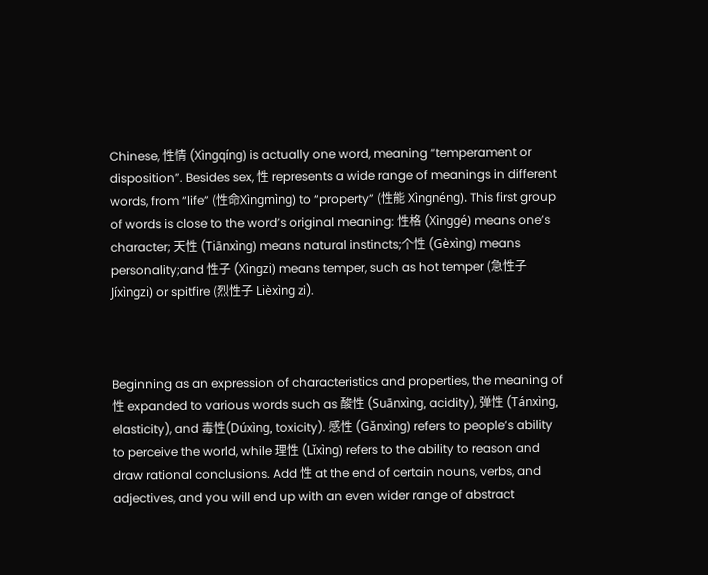Chinese, 性情 (Xìngqíng) is actually one word, meaning “temperament or disposition”. Besides sex, 性 represents a wide range of meanings in different words, from “life” (性命Xìngmìng) to “property” (性能 Xìngnéng). This first group of words is close to the word’s original meaning: 性格 (Xìnggé) means one’s character; 天性 (Tiānxìng) means natural instincts;个性 (Gèxìng) means personality;and 性子 (Xìngzi) means temper, such as hot temper (急性子 Jíxìngzi) or spitfire (烈性子 Lièxìng zi).



Beginning as an expression of characteristics and properties, the meaning of 性 expanded to various words such as 酸性 (Suānxìng, acidity), 弹性 (Tánxìng, elasticity), and 毒性(Dúxìng, toxicity). 感性 (Gǎnxìng) refers to people’s ability to perceive the world, while 理性 (Lǐxìng) refers to the ability to reason and draw rational conclusions. Add 性 at the end of certain nouns, verbs, and adjectives, and you will end up with an even wider range of abstract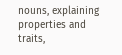nouns, explaining properties and traits,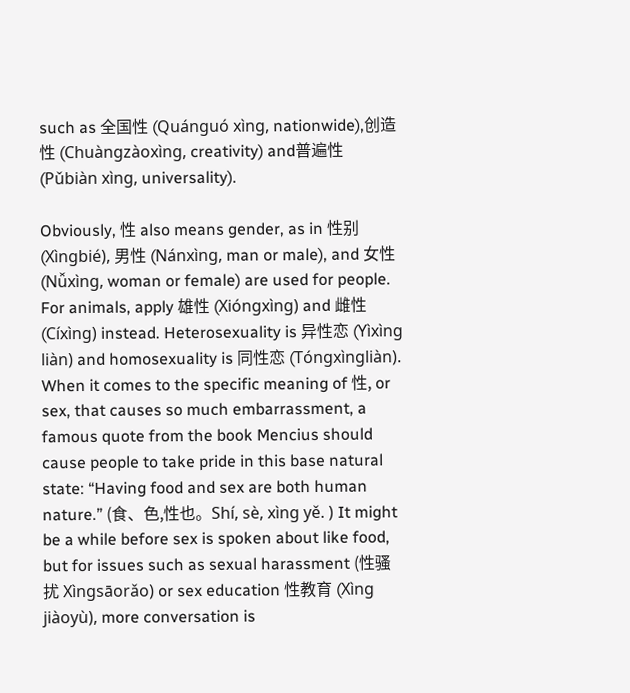such as 全国性 (Quánguó xìng, nationwide),创造性 (Chuàngzàoxìng, creativity) and普遍性 (Pǔbiàn xìng, universality).

Obviously, 性 also means gender, as in 性别 (Xìngbié), 男性 (Nánxìng, man or male), and 女性 (Nǚxìng, woman or female) are used for people. For animals, apply 雄性 (Xióngxìng) and 雌性 (Cíxìng) instead. Heterosexuality is 异性恋 (Yìxìng liàn) and homosexuality is 同性恋 (Tóngxìngliàn). When it comes to the specific meaning of 性, or sex, that causes so much embarrassment, a famous quote from the book Mencius should cause people to take pride in this base natural state: “Having food and sex are both human nature.” (食、色,性也。Shí, sè, xìng yě. ) It might be a while before sex is spoken about like food, but for issues such as sexual harassment (性骚扰 Xìngsāorǎo) or sex education 性教育 (Xìng jiàoyù), more conversation is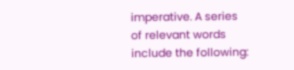imperative. A series of relevant words include the following: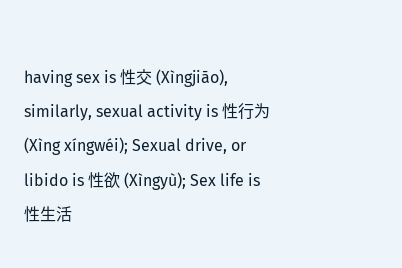having sex is 性交 (Xìngjiāo), similarly, sexual activity is 性行为 (Xìng xíngwéi); Sexual drive, or libido is 性欲 (Xìngyù); Sex life is 性生活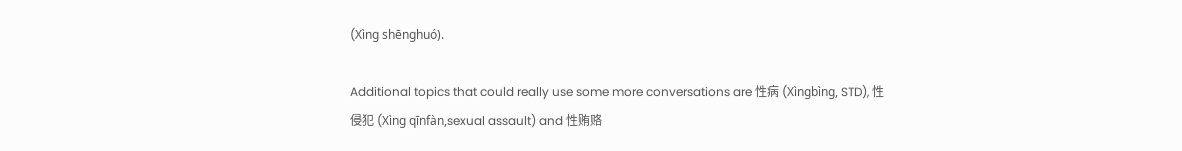(Xìng shēnghuó).

Additional topics that could really use some more conversations are 性病 (Xìngbìng, STD), 性侵犯 (Xìng qīnfàn,sexual assault) and 性贿赂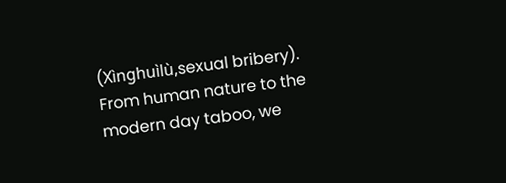(Xìnghuìlù,sexual bribery). From human nature to the modern day taboo, we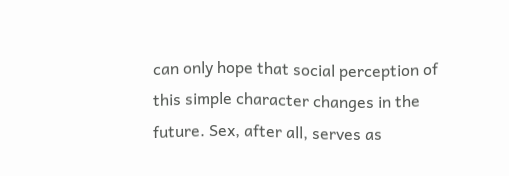can only hope that social perception of this simple character changes in the future. Sex, after all, serves as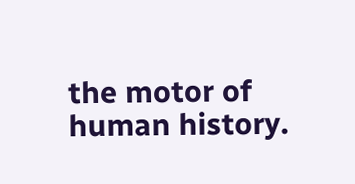the motor of human history.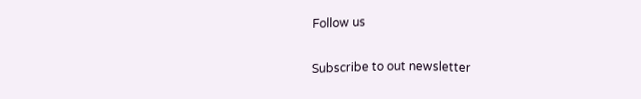Follow us

Subscribe to out newsletter